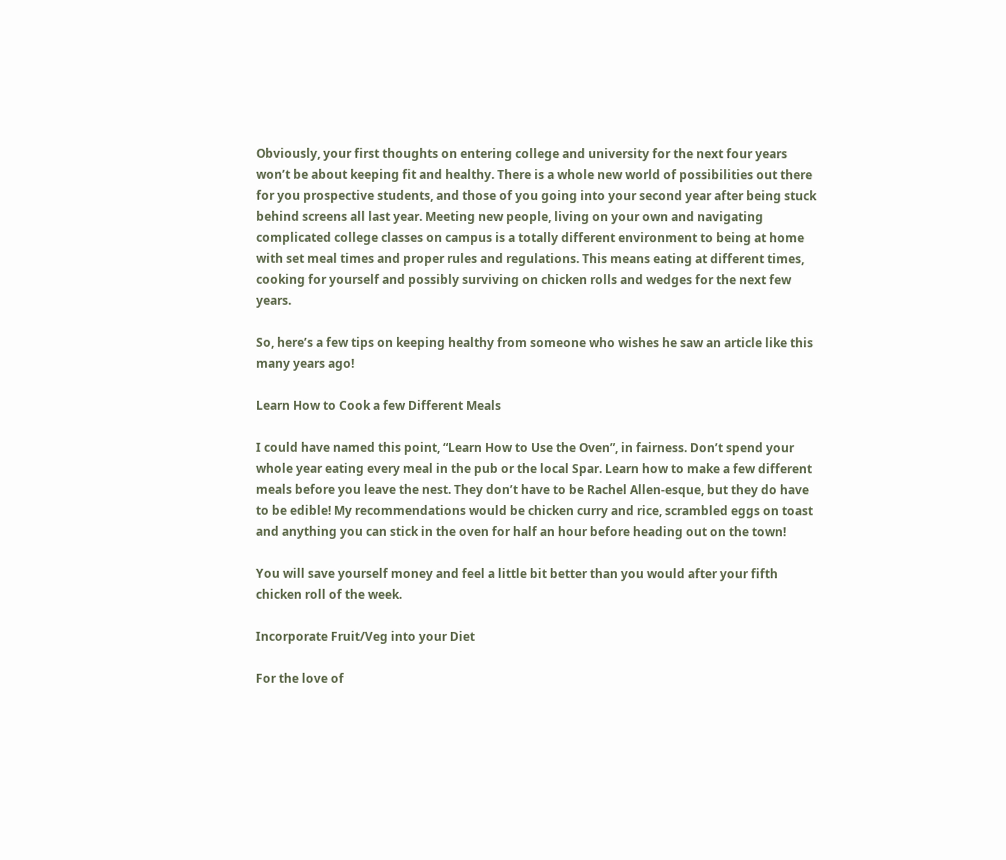Obviously, your first thoughts on entering college and university for the next four years won’t be about keeping fit and healthy. There is a whole new world of possibilities out there for you prospective students, and those of you going into your second year after being stuck behind screens all last year. Meeting new people, living on your own and navigating complicated college classes on campus is a totally different environment to being at home with set meal times and proper rules and regulations. This means eating at different times, cooking for yourself and possibly surviving on chicken rolls and wedges for the next few years.

So, here’s a few tips on keeping healthy from someone who wishes he saw an article like this many years ago!

Learn How to Cook a few Different Meals

I could have named this point, “Learn How to Use the Oven”, in fairness. Don’t spend your whole year eating every meal in the pub or the local Spar. Learn how to make a few different meals before you leave the nest. They don’t have to be Rachel Allen-esque, but they do have to be edible! My recommendations would be chicken curry and rice, scrambled eggs on toast and anything you can stick in the oven for half an hour before heading out on the town!

You will save yourself money and feel a little bit better than you would after your fifth chicken roll of the week.

Incorporate Fruit/Veg into your Diet

For the love of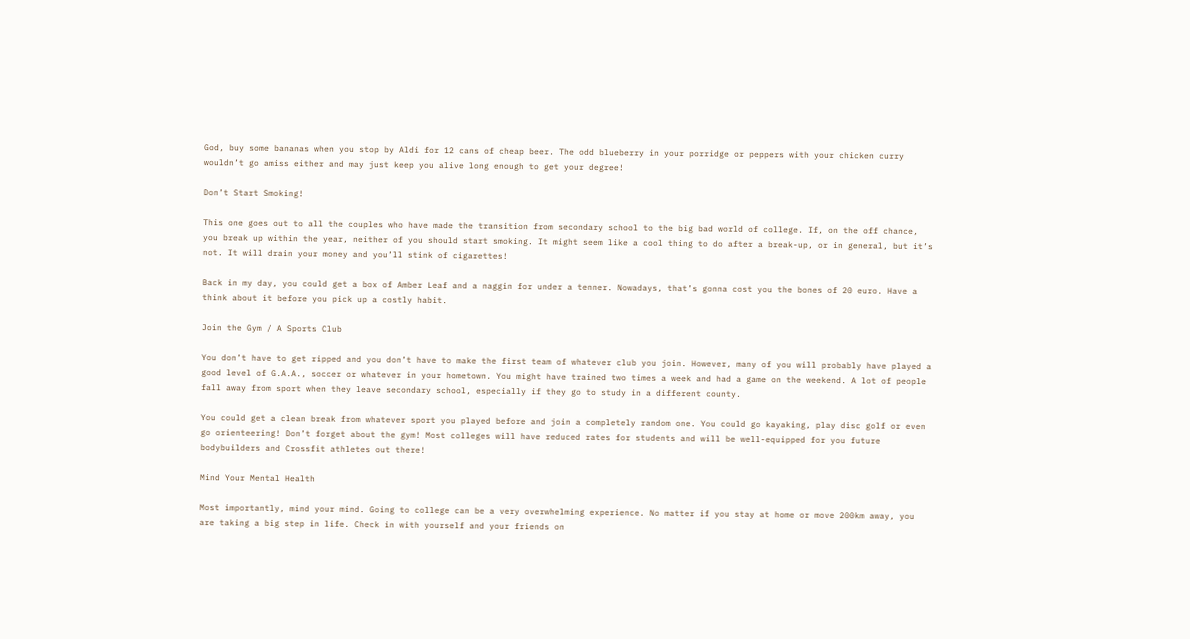God, buy some bananas when you stop by Aldi for 12 cans of cheap beer. The odd blueberry in your porridge or peppers with your chicken curry wouldn’t go amiss either and may just keep you alive long enough to get your degree!

Don’t Start Smoking!

This one goes out to all the couples who have made the transition from secondary school to the big bad world of college. If, on the off chance, you break up within the year, neither of you should start smoking. It might seem like a cool thing to do after a break-up, or in general, but it’s not. It will drain your money and you’ll stink of cigarettes!

Back in my day, you could get a box of Amber Leaf and a naggin for under a tenner. Nowadays, that’s gonna cost you the bones of 20 euro. Have a think about it before you pick up a costly habit.

Join the Gym / A Sports Club

You don’t have to get ripped and you don’t have to make the first team of whatever club you join. However, many of you will probably have played a good level of G.A.A., soccer or whatever in your hometown. You might have trained two times a week and had a game on the weekend. A lot of people fall away from sport when they leave secondary school, especially if they go to study in a different county.

You could get a clean break from whatever sport you played before and join a completely random one. You could go kayaking, play disc golf or even go orienteering! Don’t forget about the gym! Most colleges will have reduced rates for students and will be well-equipped for you future bodybuilders and Crossfit athletes out there!

Mind Your Mental Health

Most importantly, mind your mind. Going to college can be a very overwhelming experience. No matter if you stay at home or move 200km away, you are taking a big step in life. Check in with yourself and your friends on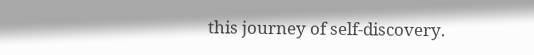this journey of self-discovery.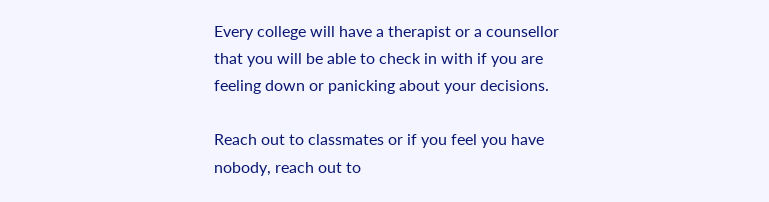Every college will have a therapist or a counsellor that you will be able to check in with if you are feeling down or panicking about your decisions.

Reach out to classmates or if you feel you have nobody, reach out to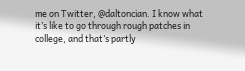me on Twitter, @daltoncian. I know what it’s like to go through rough patches in college, and that’s partly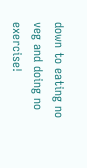down to eating no veg and doing no exercise!